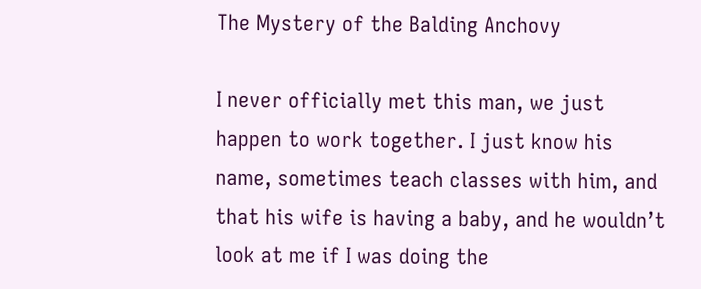The Mystery of the Balding Anchovy

I never officially met this man, we just happen to work together. I just know his name, sometimes teach classes with him, and that his wife is having a baby, and he wouldn’t look at me if I was doing the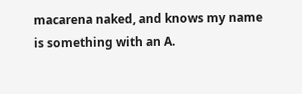macarena naked, and knows my name is something with an A.